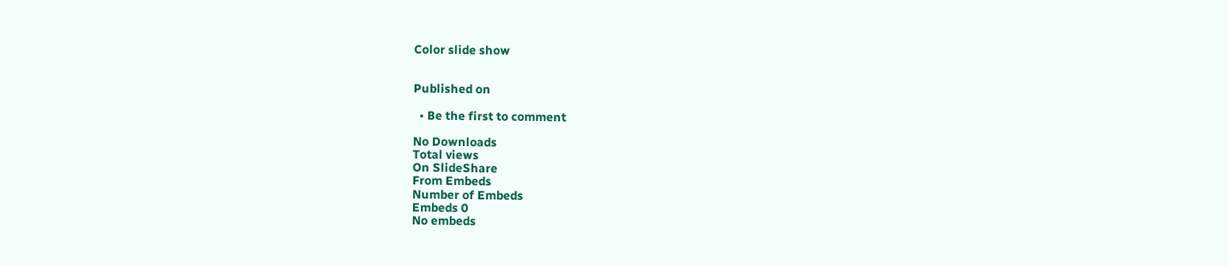Color slide show


Published on

  • Be the first to comment

No Downloads
Total views
On SlideShare
From Embeds
Number of Embeds
Embeds 0
No embeds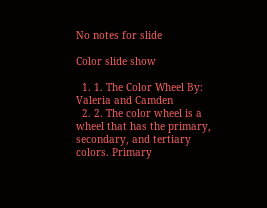No notes for slide

Color slide show

  1. 1. The Color Wheel By: Valeria and Camden
  2. 2. The color wheel is a wheel that has the primary, secondary, and tertiary colors. Primary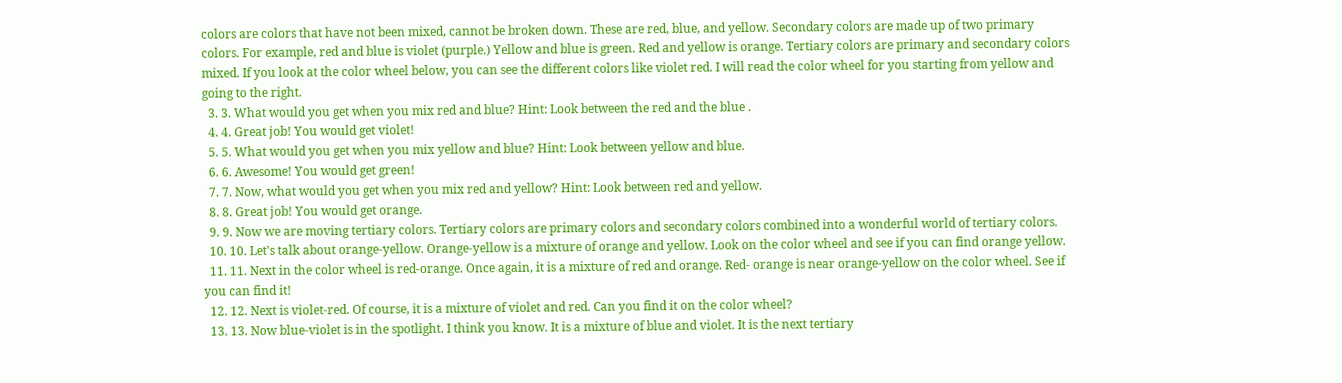colors are colors that have not been mixed, cannot be broken down. These are red, blue, and yellow. Secondary colors are made up of two primary colors. For example, red and blue is violet (purple.) Yellow and blue is green. Red and yellow is orange. Tertiary colors are primary and secondary colors mixed. If you look at the color wheel below, you can see the different colors like violet red. I will read the color wheel for you starting from yellow and going to the right.
  3. 3. What would you get when you mix red and blue? Hint: Look between the red and the blue .
  4. 4. Great job! You would get violet!
  5. 5. What would you get when you mix yellow and blue? Hint: Look between yellow and blue.
  6. 6. Awesome! You would get green!
  7. 7. Now, what would you get when you mix red and yellow? Hint: Look between red and yellow.
  8. 8. Great job! You would get orange.
  9. 9. Now we are moving tertiary colors. Tertiary colors are primary colors and secondary colors combined into a wonderful world of tertiary colors.
  10. 10. Let's talk about orange-yellow. Orange-yellow is a mixture of orange and yellow. Look on the color wheel and see if you can find orange yellow.
  11. 11. Next in the color wheel is red-orange. Once again, it is a mixture of red and orange. Red- orange is near orange-yellow on the color wheel. See if you can find it!
  12. 12. Next is violet-red. Of course, it is a mixture of violet and red. Can you find it on the color wheel?
  13. 13. Now blue-violet is in the spotlight. I think you know. It is a mixture of blue and violet. It is the next tertiary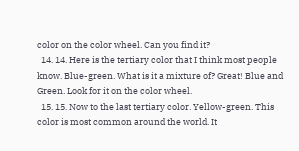color on the color wheel. Can you find it?
  14. 14. Here is the tertiary color that I think most people know. Blue-green. What is it a mixture of? Great! Blue and Green. Look for it on the color wheel.
  15. 15. Now to the last tertiary color. Yellow-green. This color is most common around the world. It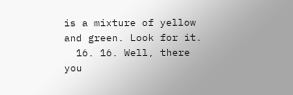is a mixture of yellow and green. Look for it.
  16. 16. Well, there you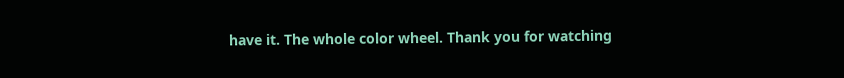have it. The whole color wheel. Thank you for watching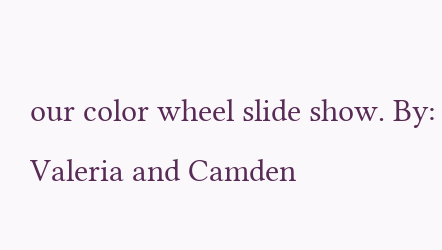our color wheel slide show. By: Valeria and Camden